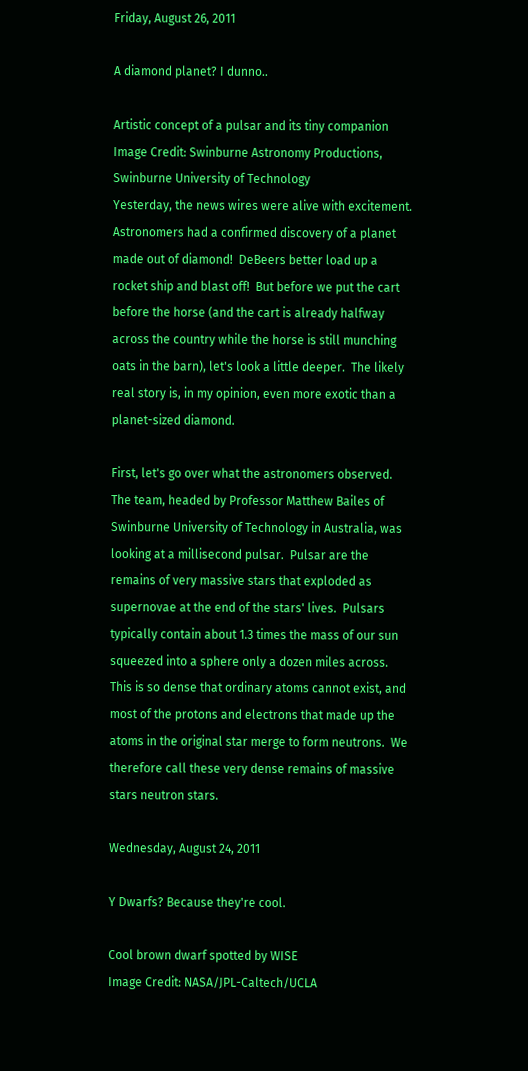Friday, August 26, 2011

A diamond planet? I dunno..

Artistic concept of a pulsar and its tiny companion
Image Credit: Swinburne Astronomy Productions, Swinburne University of Technology
Yesterday, the news wires were alive with excitement.  Astronomers had a confirmed discovery of a planet made out of diamond!  DeBeers better load up a rocket ship and blast off!  But before we put the cart before the horse (and the cart is already halfway across the country while the horse is still munching oats in the barn), let's look a little deeper.  The likely real story is, in my opinion, even more exotic than a planet-sized diamond.

First, let's go over what the astronomers observed.  The team, headed by Professor Matthew Bailes of Swinburne University of Technology in Australia, was looking at a millisecond pulsar.  Pulsar are the remains of very massive stars that exploded as supernovae at the end of the stars' lives.  Pulsars typically contain about 1.3 times the mass of our sun squeezed into a sphere only a dozen miles across.  This is so dense that ordinary atoms cannot exist, and most of the protons and electrons that made up the atoms in the original star merge to form neutrons.  We therefore call these very dense remains of massive stars neutron stars.

Wednesday, August 24, 2011

Y Dwarfs? Because they're cool.

Cool brown dwarf spotted by WISE
Image Credit: NASA/JPL-Caltech/UCLA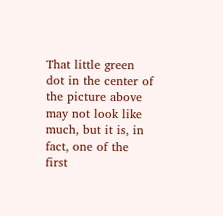That little green dot in the center of the picture above may not look like much, but it is, in fact, one of the first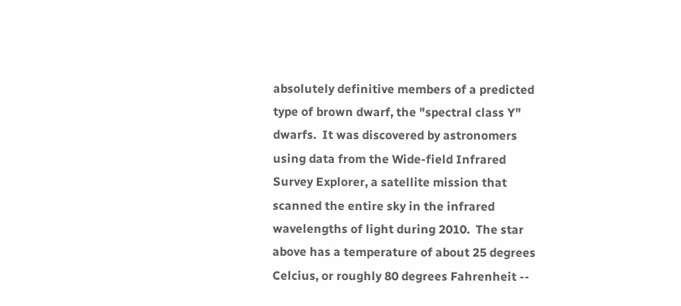absolutely definitive members of a predicted type of brown dwarf, the "spectral class Y" dwarfs.  It was discovered by astronomers using data from the Wide-field Infrared Survey Explorer, a satellite mission that scanned the entire sky in the infrared wavelengths of light during 2010.  The star above has a temperature of about 25 degrees Celcius, or roughly 80 degrees Fahrenheit --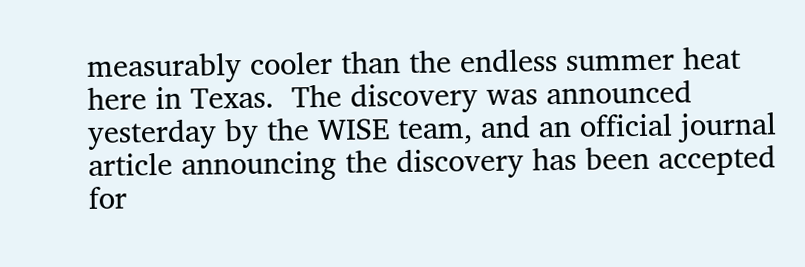measurably cooler than the endless summer heat here in Texas.  The discovery was announced yesterday by the WISE team, and an official journal article announcing the discovery has been accepted for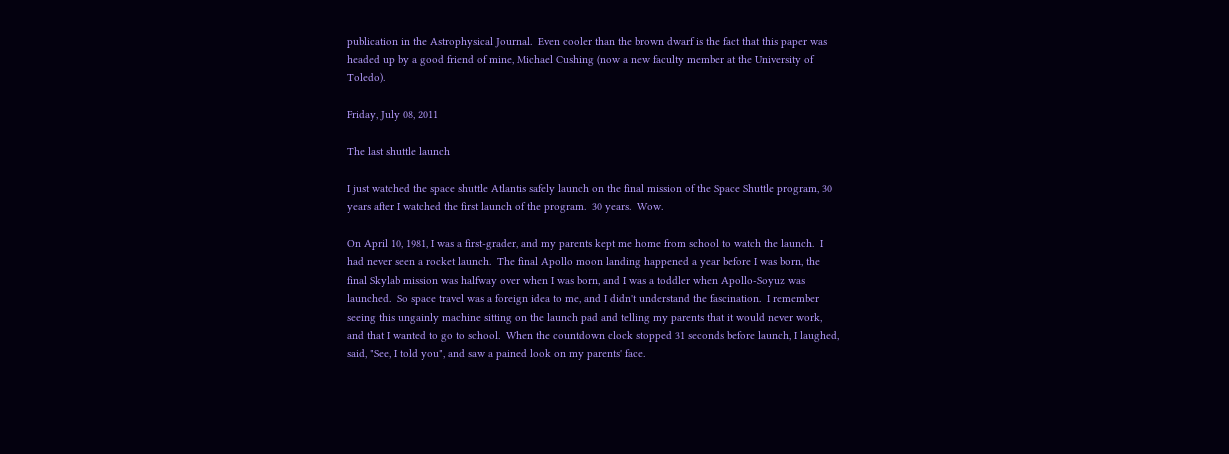publication in the Astrophysical Journal.  Even cooler than the brown dwarf is the fact that this paper was headed up by a good friend of mine, Michael Cushing (now a new faculty member at the University of Toledo).

Friday, July 08, 2011

The last shuttle launch

I just watched the space shuttle Atlantis safely launch on the final mission of the Space Shuttle program, 30 years after I watched the first launch of the program.  30 years.  Wow.

On April 10, 1981, I was a first-grader, and my parents kept me home from school to watch the launch.  I had never seen a rocket launch.  The final Apollo moon landing happened a year before I was born, the final Skylab mission was halfway over when I was born, and I was a toddler when Apollo-Soyuz was launched.  So space travel was a foreign idea to me, and I didn't understand the fascination.  I remember seeing this ungainly machine sitting on the launch pad and telling my parents that it would never work, and that I wanted to go to school.  When the countdown clock stopped 31 seconds before launch, I laughed, said, "See, I told you", and saw a pained look on my parents' face.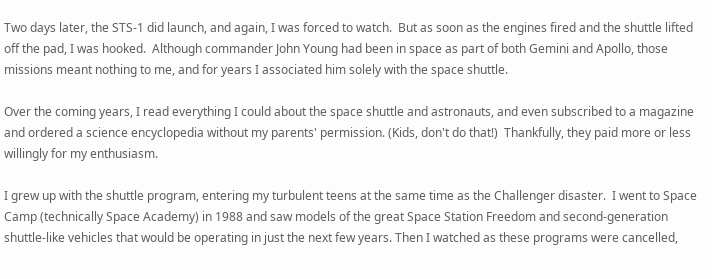Two days later, the STS-1 did launch, and again, I was forced to watch.  But as soon as the engines fired and the shuttle lifted off the pad, I was hooked.  Although commander John Young had been in space as part of both Gemini and Apollo, those missions meant nothing to me, and for years I associated him solely with the space shuttle.

Over the coming years, I read everything I could about the space shuttle and astronauts, and even subscribed to a magazine and ordered a science encyclopedia without my parents' permission. (Kids, don't do that!)  Thankfully, they paid more or less willingly for my enthusiasm.

I grew up with the shuttle program, entering my turbulent teens at the same time as the Challenger disaster.  I went to Space Camp (technically Space Academy) in 1988 and saw models of the great Space Station Freedom and second-generation shuttle-like vehicles that would be operating in just the next few years. Then I watched as these programs were cancelled,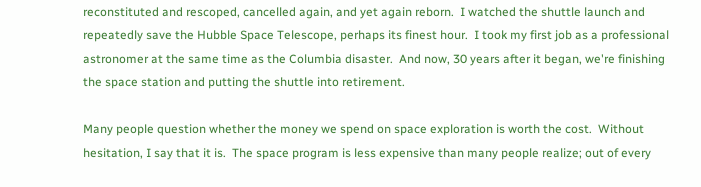reconstituted and rescoped, cancelled again, and yet again reborn.  I watched the shuttle launch and repeatedly save the Hubble Space Telescope, perhaps its finest hour.  I took my first job as a professional astronomer at the same time as the Columbia disaster.  And now, 30 years after it began, we're finishing the space station and putting the shuttle into retirement.

Many people question whether the money we spend on space exploration is worth the cost.  Without hesitation, I say that it is.  The space program is less expensive than many people realize; out of every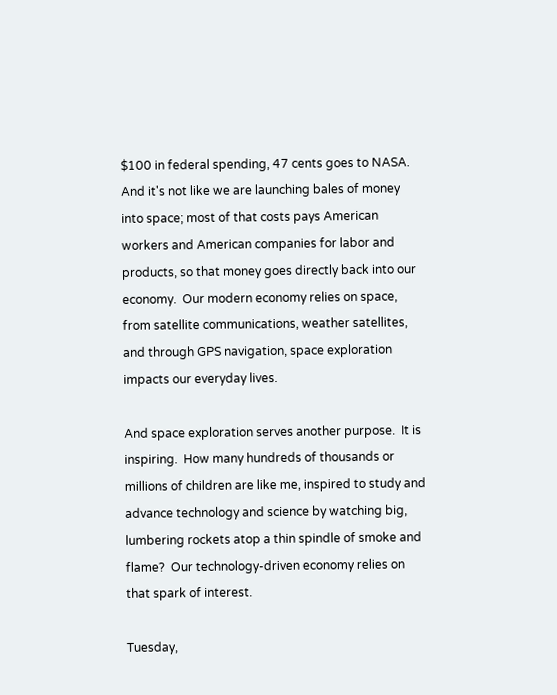$100 in federal spending, 47 cents goes to NASA.  And it's not like we are launching bales of money into space; most of that costs pays American workers and American companies for labor and products, so that money goes directly back into our economy.  Our modern economy relies on space, from satellite communications, weather satellites, and through GPS navigation, space exploration impacts our everyday lives.

And space exploration serves another purpose.  It is inspiring.  How many hundreds of thousands or millions of children are like me, inspired to study and advance technology and science by watching big, lumbering rockets atop a thin spindle of smoke and flame?  Our technology-driven economy relies on that spark of interest.

Tuesday,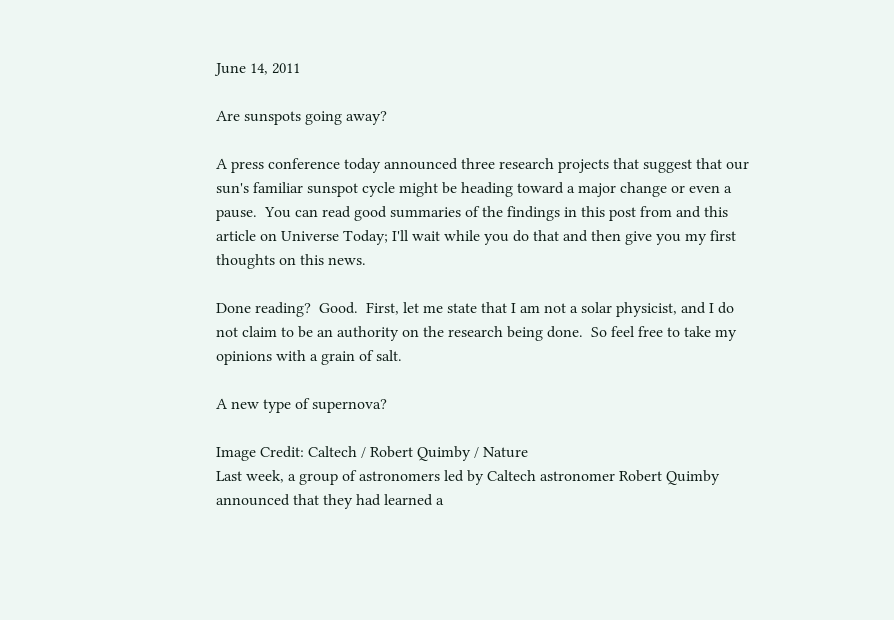June 14, 2011

Are sunspots going away?

A press conference today announced three research projects that suggest that our sun's familiar sunspot cycle might be heading toward a major change or even a pause.  You can read good summaries of the findings in this post from and this article on Universe Today; I'll wait while you do that and then give you my first thoughts on this news.

Done reading?  Good.  First, let me state that I am not a solar physicist, and I do not claim to be an authority on the research being done.  So feel free to take my opinions with a grain of salt.

A new type of supernova?

Image Credit: Caltech / Robert Quimby / Nature
Last week, a group of astronomers led by Caltech astronomer Robert Quimby announced that they had learned a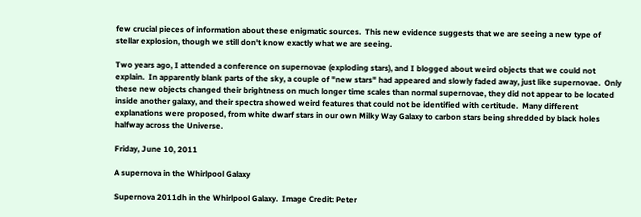few crucial pieces of information about these enigmatic sources.  This new evidence suggests that we are seeing a new type of stellar explosion, though we still don't know exactly what we are seeing.

Two years ago, I attended a conference on supernovae (exploding stars), and I blogged about weird objects that we could not explain.  In apparently blank parts of the sky, a couple of "new stars" had appeared and slowly faded away, just like supernovae.  Only these new objects changed their brightness on much longer time scales than normal supernovae, they did not appear to be located inside another galaxy, and their spectra showed weird features that could not be identified with certitude.  Many different explanations were proposed, from white dwarf stars in our own Milky Way Galaxy to carbon stars being shredded by black holes halfway across the Universe.

Friday, June 10, 2011

A supernova in the Whirlpool Galaxy

Supernova 2011dh in the Whirlpool Galaxy.  Image Credit: Peter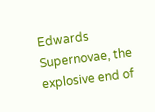Edwards
Supernovae, the explosive end of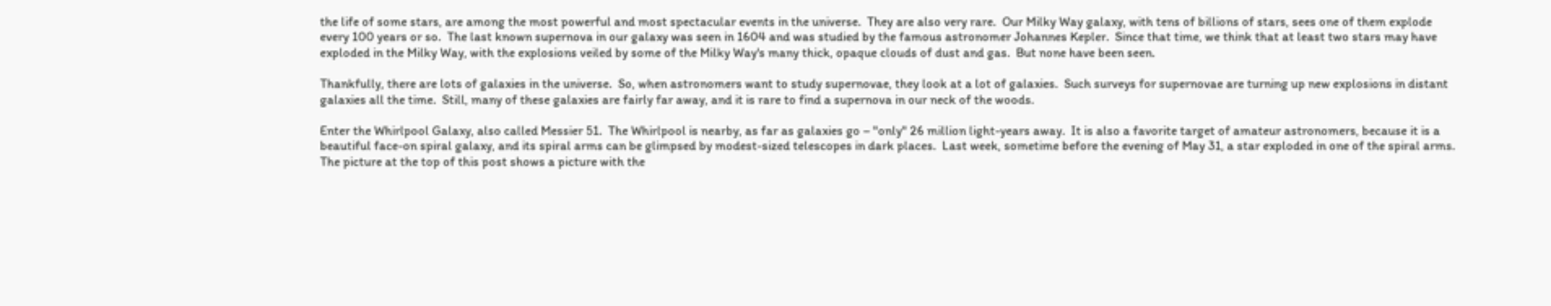the life of some stars, are among the most powerful and most spectacular events in the universe.  They are also very rare.  Our Milky Way galaxy, with tens of billions of stars, sees one of them explode every 100 years or so.  The last known supernova in our galaxy was seen in 1604 and was studied by the famous astronomer Johannes Kepler.  Since that time, we think that at least two stars may have exploded in the Milky Way, with the explosions veiled by some of the Milky Way's many thick, opaque clouds of dust and gas.  But none have been seen.

Thankfully, there are lots of galaxies in the universe.  So, when astronomers want to study supernovae, they look at a lot of galaxies.  Such surveys for supernovae are turning up new explosions in distant galaxies all the time.  Still, many of these galaxies are fairly far away, and it is rare to find a supernova in our neck of the woods.

Enter the Whirlpool Galaxy, also called Messier 51.  The Whirlpool is nearby, as far as galaxies go – "only" 26 million light-years away.  It is also a favorite target of amateur astronomers, because it is a beautiful face-on spiral galaxy, and its spiral arms can be glimpsed by modest-sized telescopes in dark places.  Last week, sometime before the evening of May 31, a star exploded in one of the spiral arms.  The picture at the top of this post shows a picture with the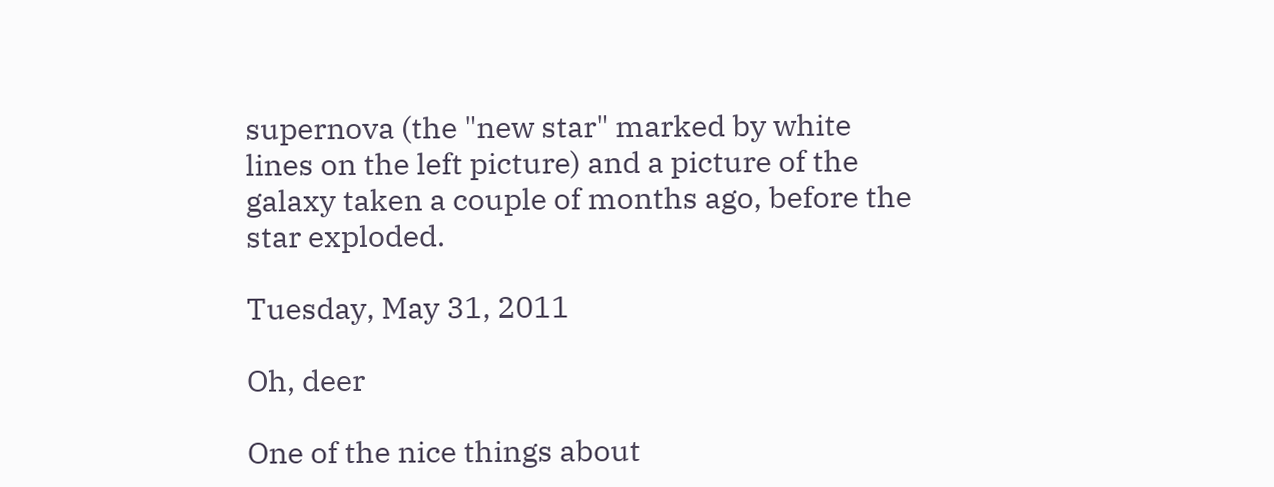supernova (the "new star" marked by white lines on the left picture) and a picture of the galaxy taken a couple of months ago, before the star exploded.

Tuesday, May 31, 2011

Oh, deer

One of the nice things about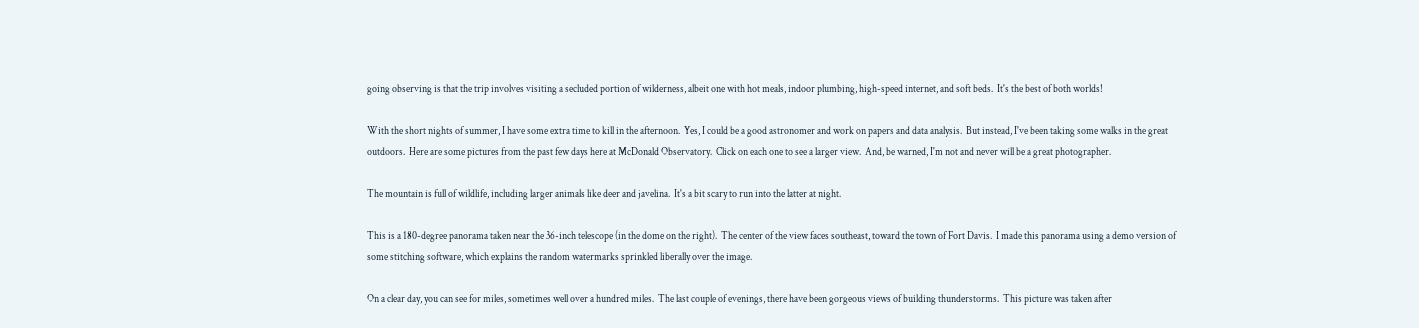going observing is that the trip involves visiting a secluded portion of wilderness, albeit one with hot meals, indoor plumbing, high-speed internet, and soft beds.  It's the best of both worlds!

With the short nights of summer, I have some extra time to kill in the afternoon.  Yes, I could be a good astronomer and work on papers and data analysis.  But instead, I've been taking some walks in the great outdoors.  Here are some pictures from the past few days here at McDonald Observatory.  Click on each one to see a larger view.  And, be warned, I'm not and never will be a great photographer.

The mountain is full of wildlife, including larger animals like deer and javelina.  It's a bit scary to run into the latter at night.

This is a 180-degree panorama taken near the 36-inch telescope (in the dome on the right).  The center of the view faces southeast, toward the town of Fort Davis.  I made this panorama using a demo version of some stitching software, which explains the random watermarks sprinkled liberally over the image.

On a clear day, you can see for miles, sometimes well over a hundred miles.  The last couple of evenings, there have been gorgeous views of building thunderstorms.  This picture was taken after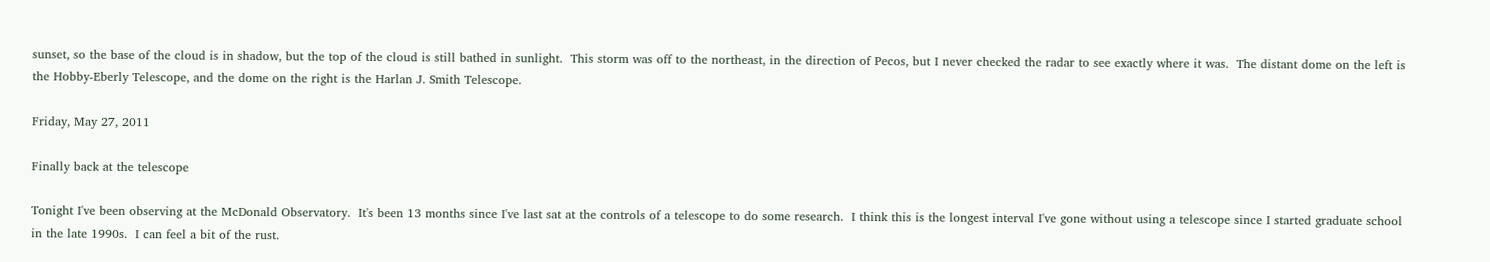sunset, so the base of the cloud is in shadow, but the top of the cloud is still bathed in sunlight.  This storm was off to the northeast, in the direction of Pecos, but I never checked the radar to see exactly where it was.  The distant dome on the left is the Hobby-Eberly Telescope, and the dome on the right is the Harlan J. Smith Telescope.

Friday, May 27, 2011

Finally back at the telescope

Tonight I've been observing at the McDonald Observatory.  It's been 13 months since I've last sat at the controls of a telescope to do some research.  I think this is the longest interval I've gone without using a telescope since I started graduate school in the late 1990s.  I can feel a bit of the rust.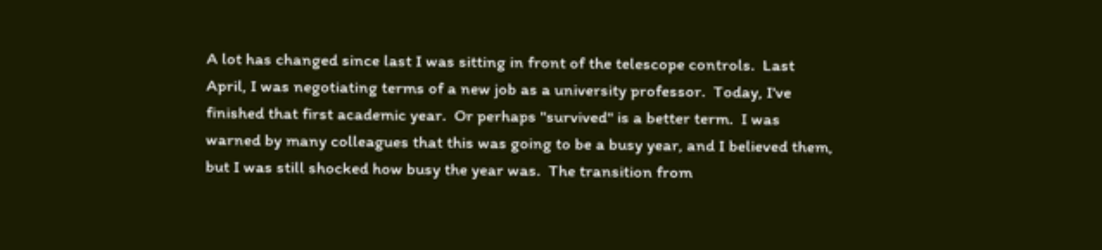A lot has changed since last I was sitting in front of the telescope controls.  Last April, I was negotiating terms of a new job as a university professor.  Today, I've finished that first academic year.  Or perhaps "survived" is a better term.  I was warned by many colleagues that this was going to be a busy year, and I believed them, but I was still shocked how busy the year was.  The transition from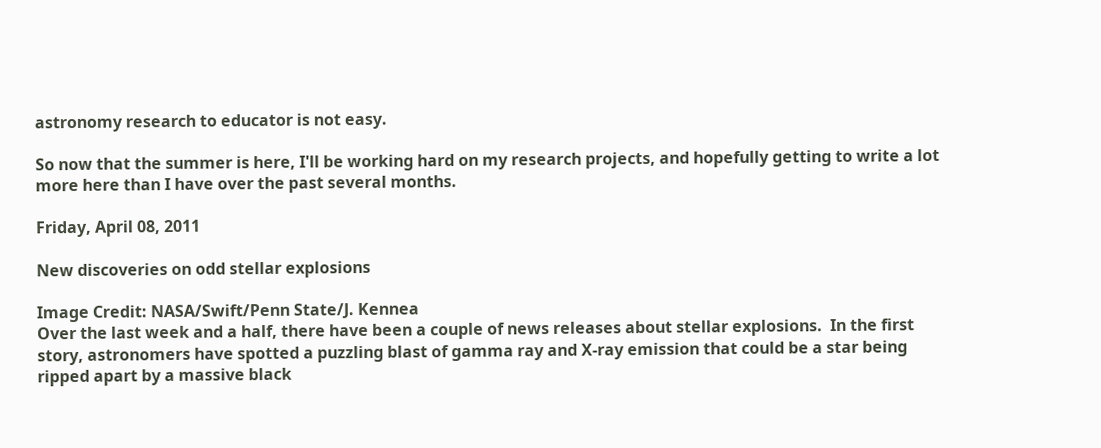astronomy research to educator is not easy.

So now that the summer is here, I'll be working hard on my research projects, and hopefully getting to write a lot more here than I have over the past several months.

Friday, April 08, 2011

New discoveries on odd stellar explosions

Image Credit: NASA/Swift/Penn State/J. Kennea
Over the last week and a half, there have been a couple of news releases about stellar explosions.  In the first story, astronomers have spotted a puzzling blast of gamma ray and X-ray emission that could be a star being ripped apart by a massive black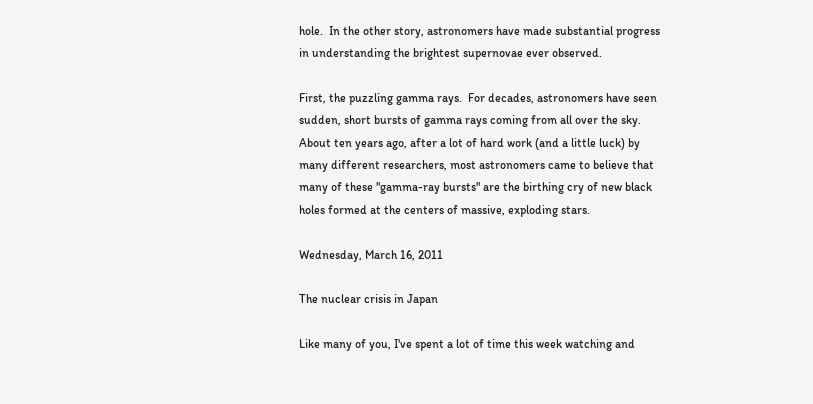hole.  In the other story, astronomers have made substantial progress in understanding the brightest supernovae ever observed.

First, the puzzling gamma rays.  For decades, astronomers have seen sudden, short bursts of gamma rays coming from all over the sky.  About ten years ago, after a lot of hard work (and a little luck) by many different researchers, most astronomers came to believe that many of these "gamma-ray bursts" are the birthing cry of new black holes formed at the centers of massive, exploding stars.

Wednesday, March 16, 2011

The nuclear crisis in Japan

Like many of you, I've spent a lot of time this week watching and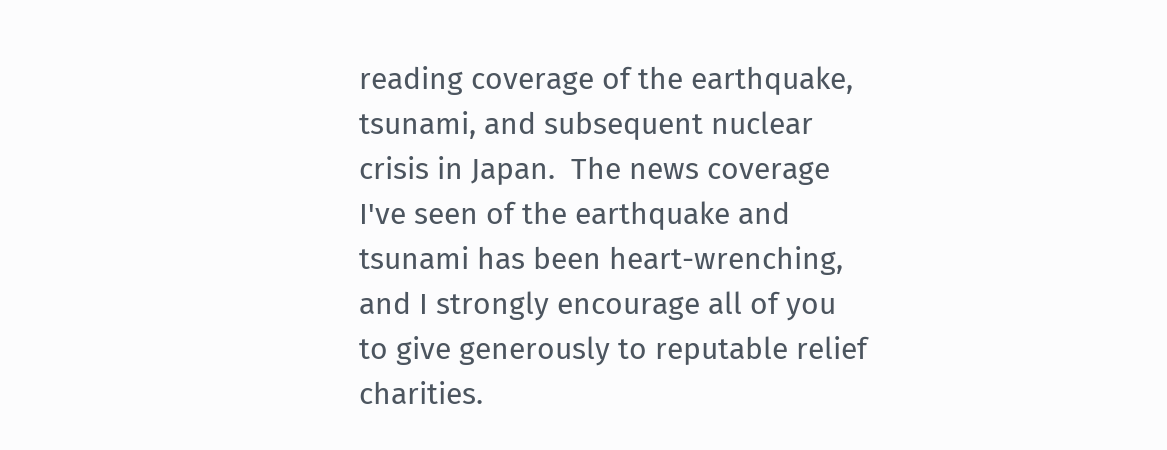reading coverage of the earthquake, tsunami, and subsequent nuclear crisis in Japan.  The news coverage I've seen of the earthquake and tsunami has been heart-wrenching, and I strongly encourage all of you to give generously to reputable relief charities.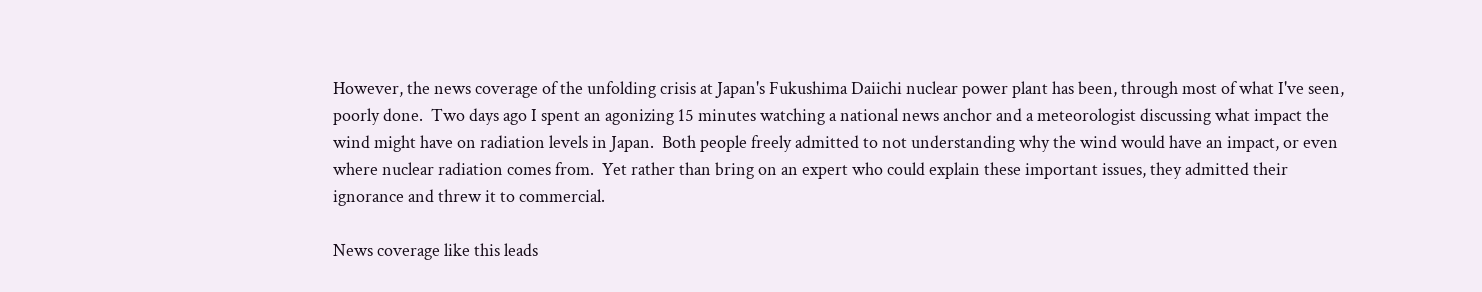However, the news coverage of the unfolding crisis at Japan's Fukushima Daiichi nuclear power plant has been, through most of what I've seen, poorly done.  Two days ago I spent an agonizing 15 minutes watching a national news anchor and a meteorologist discussing what impact the wind might have on radiation levels in Japan.  Both people freely admitted to not understanding why the wind would have an impact, or even where nuclear radiation comes from.  Yet rather than bring on an expert who could explain these important issues, they admitted their ignorance and threw it to commercial.

News coverage like this leads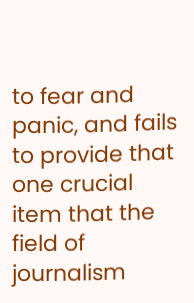to fear and panic, and fails to provide that one crucial item that the field of journalism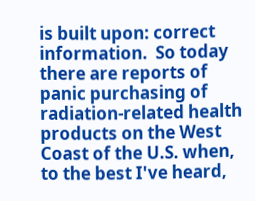is built upon: correct information.  So today there are reports of panic purchasing of radiation-related health products on the West Coast of the U.S. when, to the best I've heard,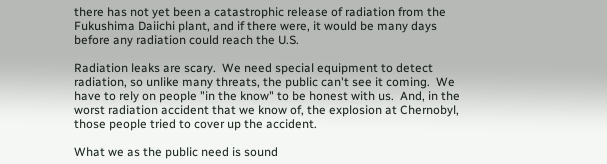there has not yet been a catastrophic release of radiation from the Fukushima Daiichi plant, and if there were, it would be many days before any radiation could reach the U.S.

Radiation leaks are scary.  We need special equipment to detect radiation, so unlike many threats, the public can't see it coming.  We have to rely on people "in the know" to be honest with us.  And, in the worst radiation accident that we know of, the explosion at Chernobyl, those people tried to cover up the accident.

What we as the public need is sound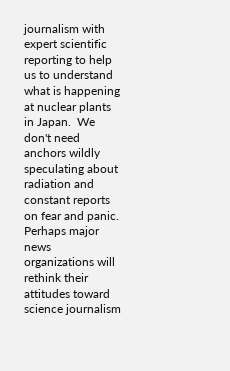journalism with expert scientific reporting to help us to understand what is happening at nuclear plants in Japan.  We don't need anchors wildly speculating about radiation and constant reports on fear and panic.  Perhaps major news organizations will rethink their attitudes toward science journalism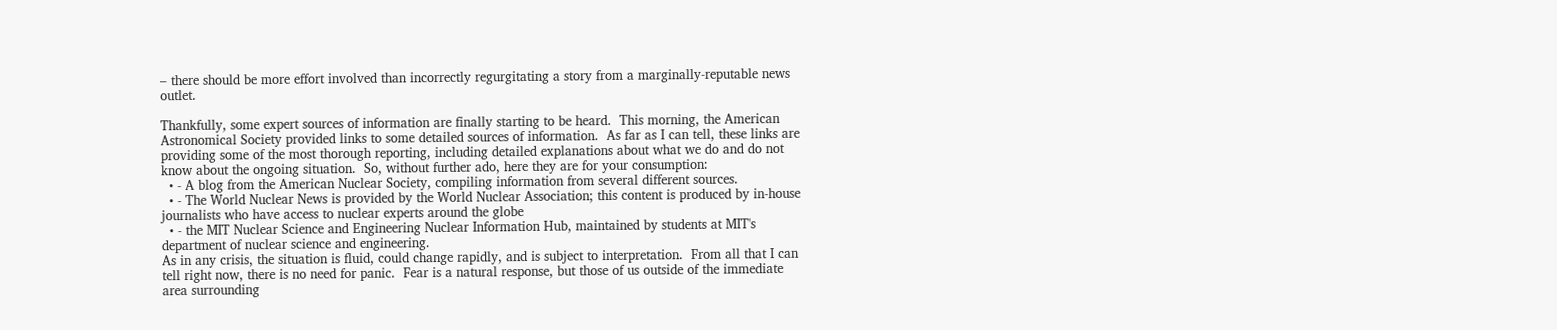– there should be more effort involved than incorrectly regurgitating a story from a marginally-reputable news outlet.

Thankfully, some expert sources of information are finally starting to be heard.  This morning, the American Astronomical Society provided links to some detailed sources of information.  As far as I can tell, these links are providing some of the most thorough reporting, including detailed explanations about what we do and do not know about the ongoing situation.  So, without further ado, here they are for your consumption:
  • - A blog from the American Nuclear Society, compiling information from several different sources.
  • - The World Nuclear News is provided by the World Nuclear Association; this content is produced by in-house journalists who have access to nuclear experts around the globe
  • - the MIT Nuclear Science and Engineering Nuclear Information Hub, maintained by students at MIT's department of nuclear science and engineering.
As in any crisis, the situation is fluid, could change rapidly, and is subject to interpretation.  From all that I can tell right now, there is no need for panic.  Fear is a natural response, but those of us outside of the immediate area surrounding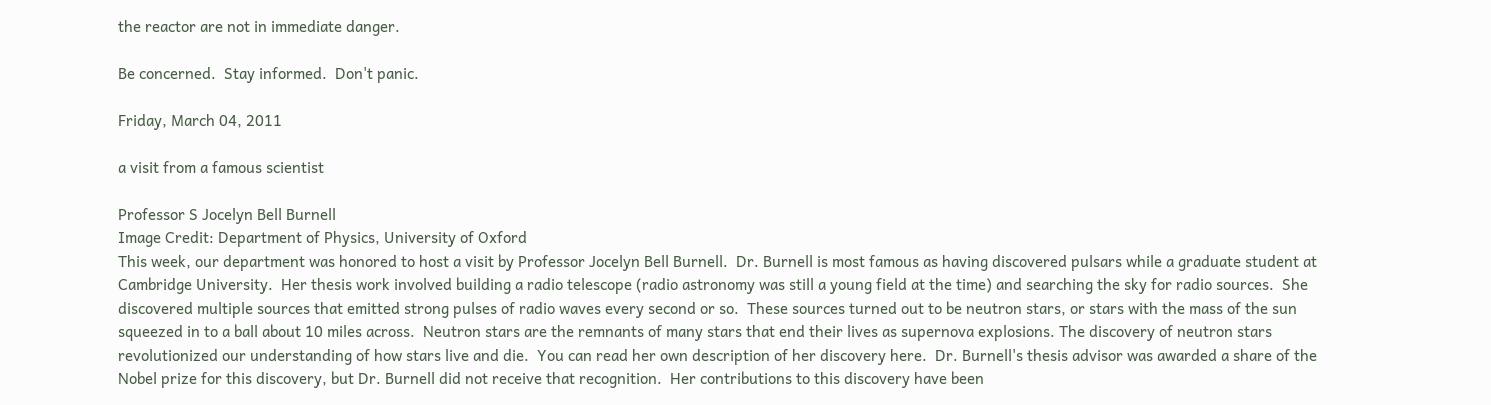the reactor are not in immediate danger.

Be concerned.  Stay informed.  Don't panic.

Friday, March 04, 2011

a visit from a famous scientist

Professor S Jocelyn Bell Burnell
Image Credit: Department of Physics, University of Oxford
This week, our department was honored to host a visit by Professor Jocelyn Bell Burnell.  Dr. Burnell is most famous as having discovered pulsars while a graduate student at Cambridge University.  Her thesis work involved building a radio telescope (radio astronomy was still a young field at the time) and searching the sky for radio sources.  She discovered multiple sources that emitted strong pulses of radio waves every second or so.  These sources turned out to be neutron stars, or stars with the mass of the sun squeezed in to a ball about 10 miles across.  Neutron stars are the remnants of many stars that end their lives as supernova explosions. The discovery of neutron stars revolutionized our understanding of how stars live and die.  You can read her own description of her discovery here.  Dr. Burnell's thesis advisor was awarded a share of the Nobel prize for this discovery, but Dr. Burnell did not receive that recognition.  Her contributions to this discovery have been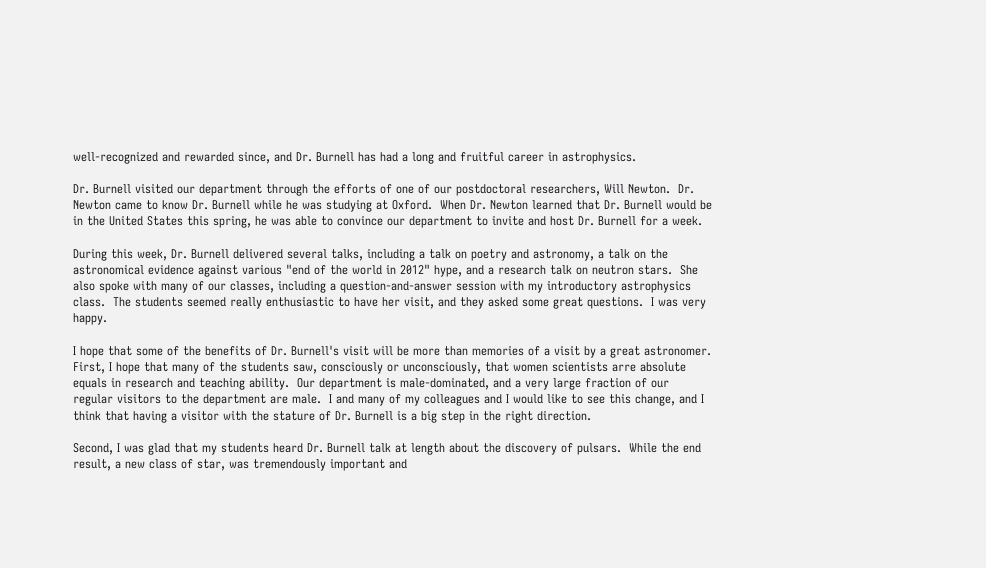well-recognized and rewarded since, and Dr. Burnell has had a long and fruitful career in astrophysics.

Dr. Burnell visited our department through the efforts of one of our postdoctoral researchers, Will Newton.  Dr. Newton came to know Dr. Burnell while he was studying at Oxford.  When Dr. Newton learned that Dr. Burnell would be in the United States this spring, he was able to convince our department to invite and host Dr. Burnell for a week.

During this week, Dr. Burnell delivered several talks, including a talk on poetry and astronomy, a talk on the astronomical evidence against various "end of the world in 2012" hype, and a research talk on neutron stars.  She also spoke with many of our classes, including a question-and-answer session with my introductory astrophysics class.  The students seemed really enthusiastic to have her visit, and they asked some great questions.  I was very happy.

I hope that some of the benefits of Dr. Burnell's visit will be more than memories of a visit by a great astronomer.  First, I hope that many of the students saw, consciously or unconsciously, that women scientists arre absolute equals in research and teaching ability.  Our department is male-dominated, and a very large fraction of our regular visitors to the department are male.  I and many of my colleagues and I would like to see this change, and I think that having a visitor with the stature of Dr. Burnell is a big step in the right direction.

Second, I was glad that my students heard Dr. Burnell talk at length about the discovery of pulsars.  While the end result, a new class of star, was tremendously important and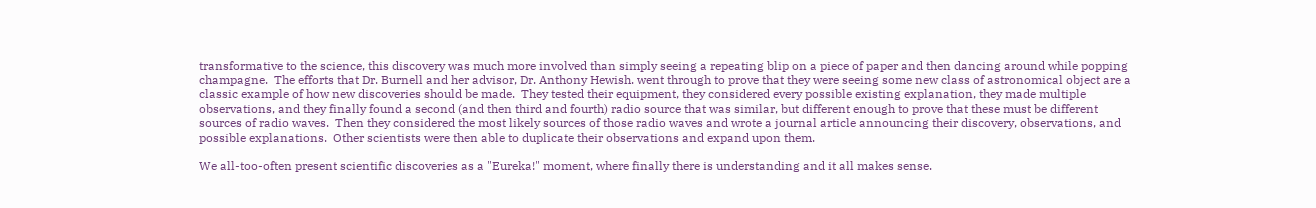transformative to the science, this discovery was much more involved than simply seeing a repeating blip on a piece of paper and then dancing around while popping champagne.  The efforts that Dr. Burnell and her advisor, Dr. Anthony Hewish. went through to prove that they were seeing some new class of astronomical object are a classic example of how new discoveries should be made.  They tested their equipment, they considered every possible existing explanation, they made multiple observations, and they finally found a second (and then third and fourth) radio source that was similar, but different enough to prove that these must be different sources of radio waves.  Then they considered the most likely sources of those radio waves and wrote a journal article announcing their discovery, observations, and possible explanations.  Other scientists were then able to duplicate their observations and expand upon them.

We all-too-often present scientific discoveries as a "Eureka!" moment, where finally there is understanding and it all makes sense.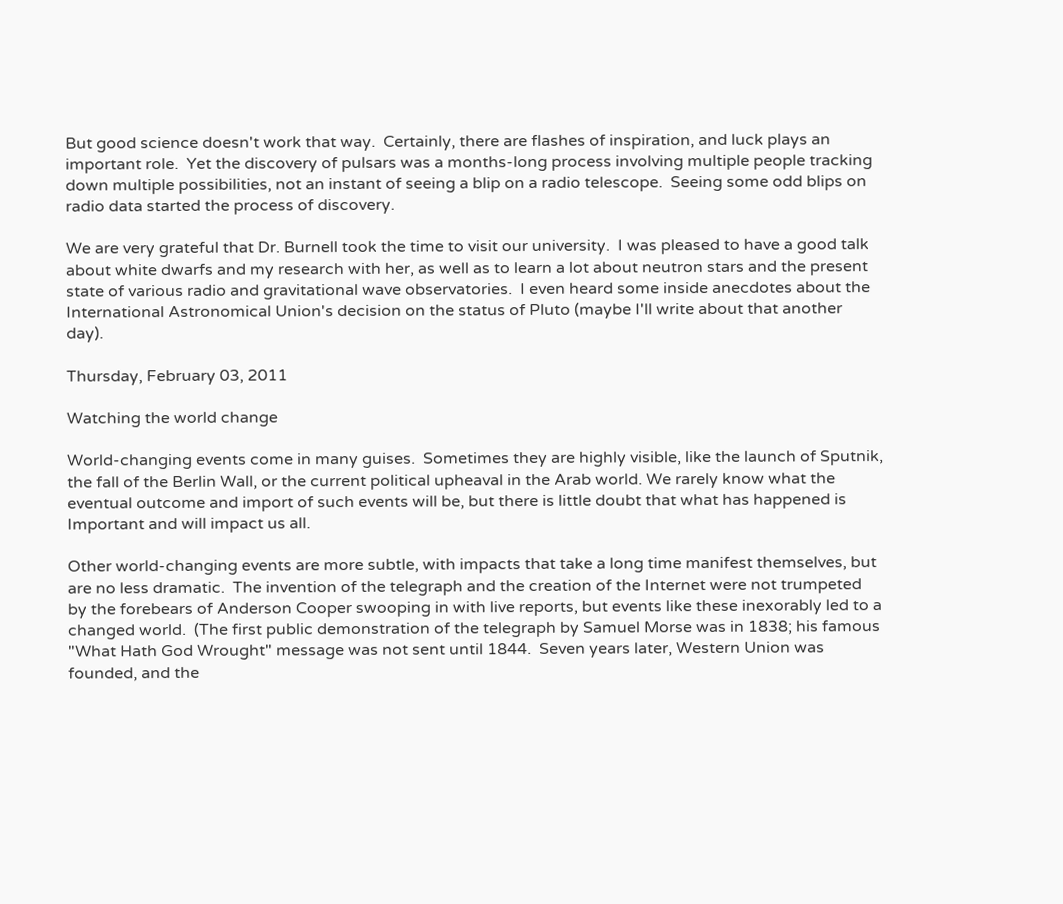But good science doesn't work that way.  Certainly, there are flashes of inspiration, and luck plays an important role.  Yet the discovery of pulsars was a months-long process involving multiple people tracking down multiple possibilities, not an instant of seeing a blip on a radio telescope.  Seeing some odd blips on radio data started the process of discovery.

We are very grateful that Dr. Burnell took the time to visit our university.  I was pleased to have a good talk about white dwarfs and my research with her, as well as to learn a lot about neutron stars and the present state of various radio and gravitational wave observatories.  I even heard some inside anecdotes about the International Astronomical Union's decision on the status of Pluto (maybe I'll write about that another day).

Thursday, February 03, 2011

Watching the world change

World-changing events come in many guises.  Sometimes they are highly visible, like the launch of Sputnik, the fall of the Berlin Wall, or the current political upheaval in the Arab world. We rarely know what the eventual outcome and import of such events will be, but there is little doubt that what has happened is Important and will impact us all.

Other world-changing events are more subtle, with impacts that take a long time manifest themselves, but are no less dramatic.  The invention of the telegraph and the creation of the Internet were not trumpeted by the forebears of Anderson Cooper swooping in with live reports, but events like these inexorably led to a changed world.  (The first public demonstration of the telegraph by Samuel Morse was in 1838; his famous "What Hath God Wrought" message was not sent until 1844.  Seven years later, Western Union was founded, and the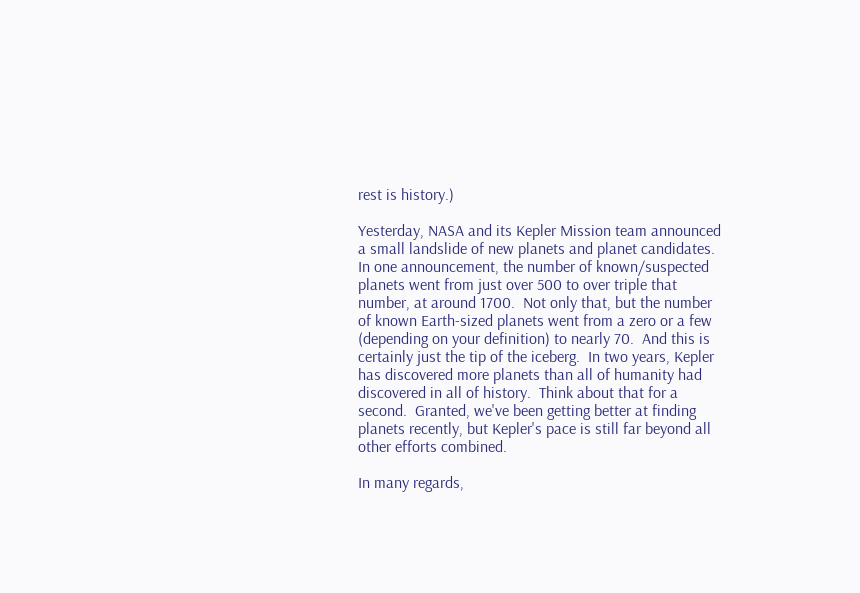rest is history.)

Yesterday, NASA and its Kepler Mission team announced a small landslide of new planets and planet candidates.  In one announcement, the number of known/suspected planets went from just over 500 to over triple that number, at around 1700.  Not only that, but the number of known Earth-sized planets went from a zero or a few (depending on your definition) to nearly 70.  And this is certainly just the tip of the iceberg.  In two years, Kepler has discovered more planets than all of humanity had discovered in all of history.  Think about that for a second.  Granted, we've been getting better at finding planets recently, but Kepler's pace is still far beyond all other efforts combined.

In many regards,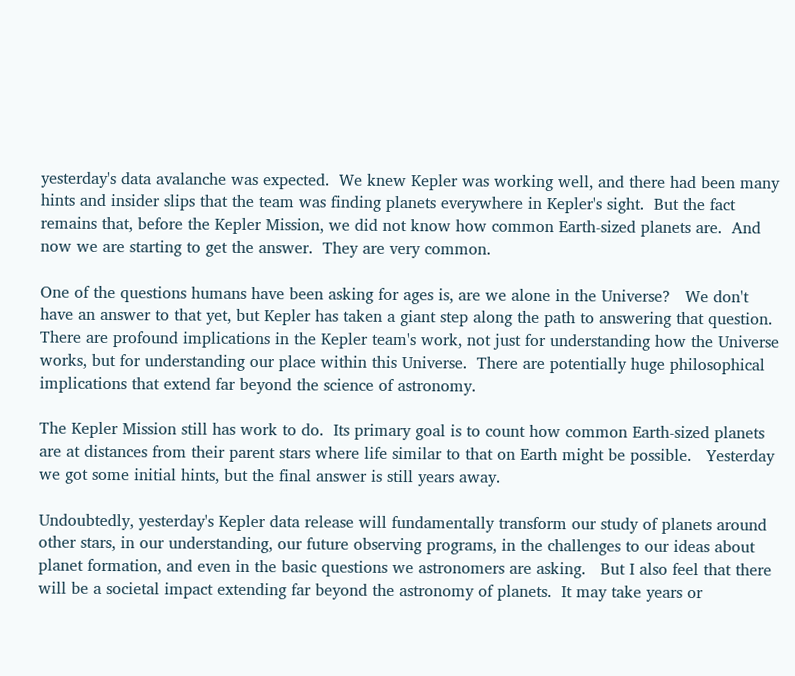yesterday's data avalanche was expected.  We knew Kepler was working well, and there had been many hints and insider slips that the team was finding planets everywhere in Kepler's sight.  But the fact remains that, before the Kepler Mission, we did not know how common Earth-sized planets are.  And now we are starting to get the answer.  They are very common.

One of the questions humans have been asking for ages is, are we alone in the Universe?   We don't have an answer to that yet, but Kepler has taken a giant step along the path to answering that question.  There are profound implications in the Kepler team's work, not just for understanding how the Universe works, but for understanding our place within this Universe.  There are potentially huge philosophical implications that extend far beyond the science of astronomy.

The Kepler Mission still has work to do.  Its primary goal is to count how common Earth-sized planets are at distances from their parent stars where life similar to that on Earth might be possible.   Yesterday we got some initial hints, but the final answer is still years away.

Undoubtedly, yesterday's Kepler data release will fundamentally transform our study of planets around other stars, in our understanding, our future observing programs, in the challenges to our ideas about planet formation, and even in the basic questions we astronomers are asking.   But I also feel that there will be a societal impact extending far beyond the astronomy of planets.  It may take years or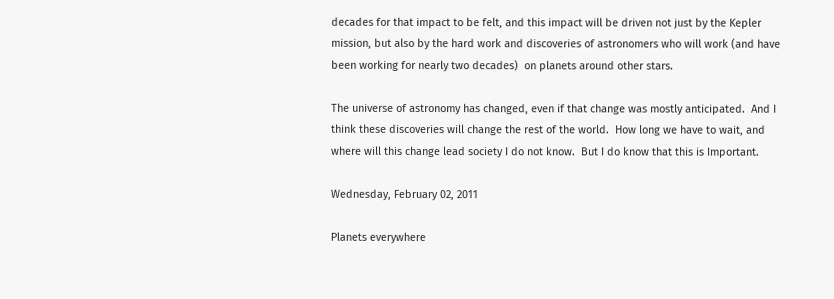decades for that impact to be felt, and this impact will be driven not just by the Kepler mission, but also by the hard work and discoveries of astronomers who will work (and have been working for nearly two decades)  on planets around other stars.

The universe of astronomy has changed, even if that change was mostly anticipated.  And I think these discoveries will change the rest of the world.  How long we have to wait, and where will this change lead society I do not know.  But I do know that this is Important.

Wednesday, February 02, 2011

Planets everywhere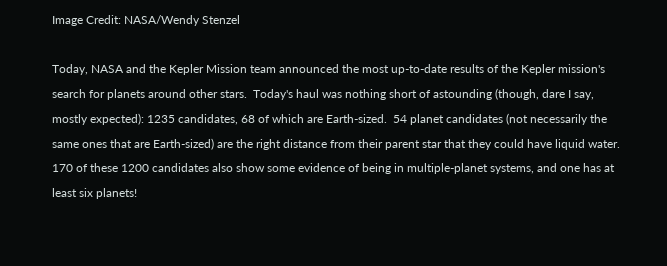Image Credit: NASA/Wendy Stenzel

Today, NASA and the Kepler Mission team announced the most up-to-date results of the Kepler mission's search for planets around other stars.  Today's haul was nothing short of astounding (though, dare I say, mostly expected): 1235 candidates, 68 of which are Earth-sized.  54 planet candidates (not necessarily the same ones that are Earth-sized) are the right distance from their parent star that they could have liquid water.  170 of these 1200 candidates also show some evidence of being in multiple-planet systems, and one has at least six planets!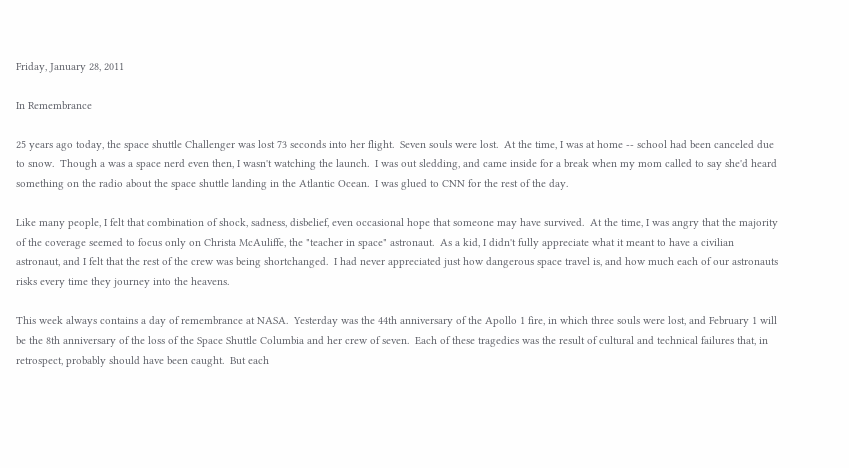Friday, January 28, 2011

In Remembrance

25 years ago today, the space shuttle Challenger was lost 73 seconds into her flight.  Seven souls were lost.  At the time, I was at home -- school had been canceled due to snow.  Though a was a space nerd even then, I wasn't watching the launch.  I was out sledding, and came inside for a break when my mom called to say she'd heard something on the radio about the space shuttle landing in the Atlantic Ocean.  I was glued to CNN for the rest of the day.

Like many people, I felt that combination of shock, sadness, disbelief, even occasional hope that someone may have survived.  At the time, I was angry that the majority of the coverage seemed to focus only on Christa McAuliffe, the "teacher in space" astronaut.  As a kid, I didn't fully appreciate what it meant to have a civilian astronaut, and I felt that the rest of the crew was being shortchanged.  I had never appreciated just how dangerous space travel is, and how much each of our astronauts risks every time they journey into the heavens.

This week always contains a day of remembrance at NASA.  Yesterday was the 44th anniversary of the Apollo 1 fire, in which three souls were lost, and February 1 will be the 8th anniversary of the loss of the Space Shuttle Columbia and her crew of seven.  Each of these tragedies was the result of cultural and technical failures that, in retrospect, probably should have been caught.  But each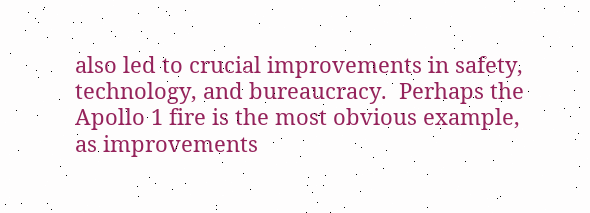also led to crucial improvements in safety, technology, and bureaucracy.  Perhaps the Apollo 1 fire is the most obvious example, as improvements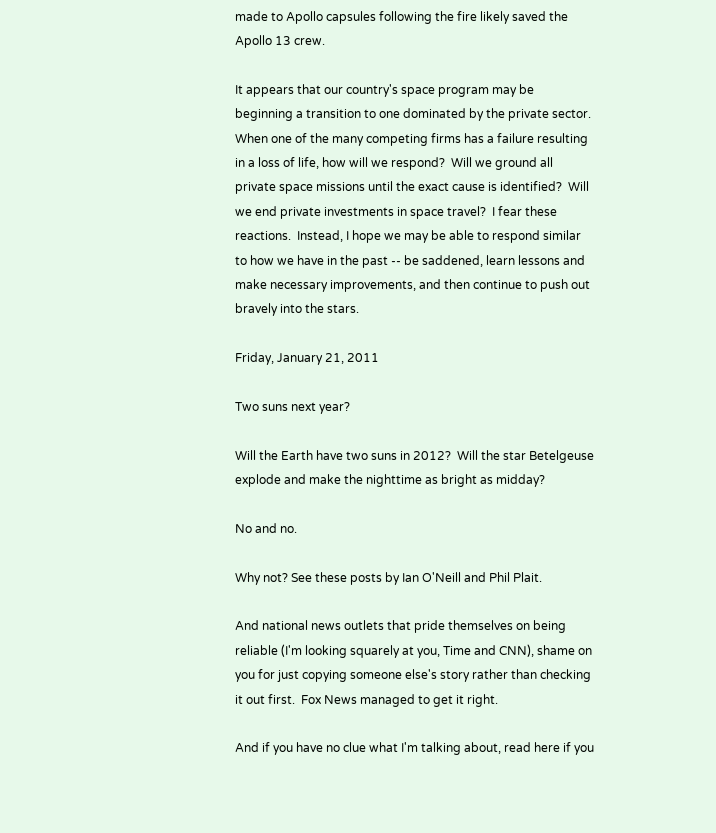made to Apollo capsules following the fire likely saved the Apollo 13 crew.

It appears that our country's space program may be beginning a transition to one dominated by the private sector.  When one of the many competing firms has a failure resulting in a loss of life, how will we respond?  Will we ground all private space missions until the exact cause is identified?  Will we end private investments in space travel?  I fear these reactions.  Instead, I hope we may be able to respond similar to how we have in the past -- be saddened, learn lessons and make necessary improvements, and then continue to push out bravely into the stars.

Friday, January 21, 2011

Two suns next year?

Will the Earth have two suns in 2012?  Will the star Betelgeuse explode and make the nighttime as bright as midday?

No and no.

Why not? See these posts by Ian O'Neill and Phil Plait.

And national news outlets that pride themselves on being reliable (I'm looking squarely at you, Time and CNN), shame on you for just copying someone else's story rather than checking it out first.  Fox News managed to get it right.

And if you have no clue what I'm talking about, read here if you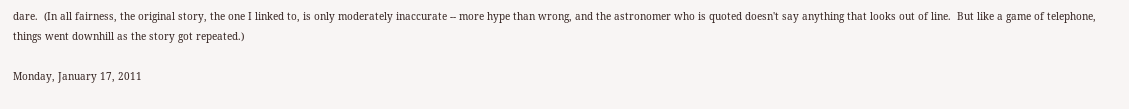dare.  (In all fairness, the original story, the one I linked to, is only moderately inaccurate -- more hype than wrong, and the astronomer who is quoted doesn't say anything that looks out of line.  But like a game of telephone, things went downhill as the story got repeated.)

Monday, January 17, 2011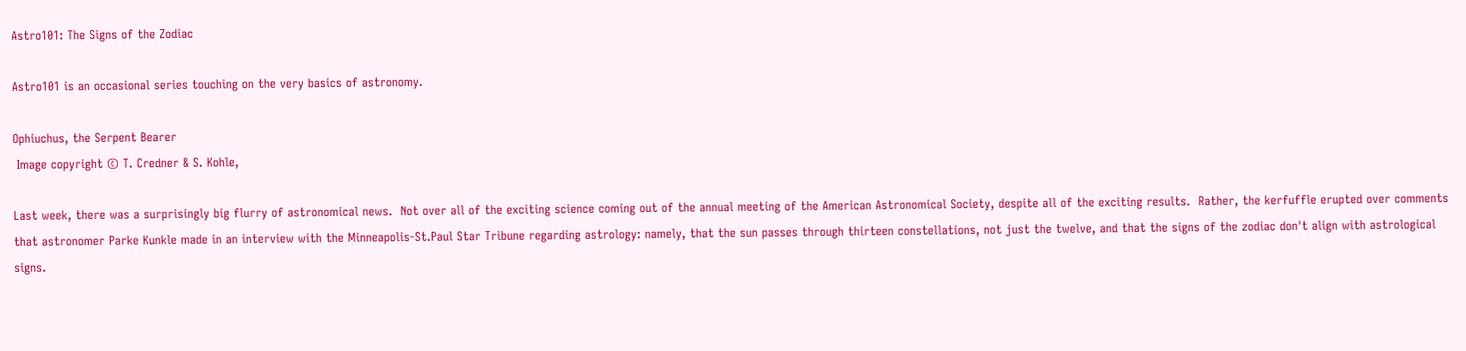Astro101: The Signs of the Zodiac

Astro101 is an occasional series touching on the very basics of astronomy.

Ophiuchus, the Serpent Bearer
 Image copyright © T. Credner & S. Kohle,

Last week, there was a surprisingly big flurry of astronomical news.  Not over all of the exciting science coming out of the annual meeting of the American Astronomical Society, despite all of the exciting results.  Rather, the kerfuffle erupted over comments that astronomer Parke Kunkle made in an interview with the Minneapolis-St.Paul Star Tribune regarding astrology: namely, that the sun passes through thirteen constellations, not just the twelve, and that the signs of the zodiac don't align with astrological signs.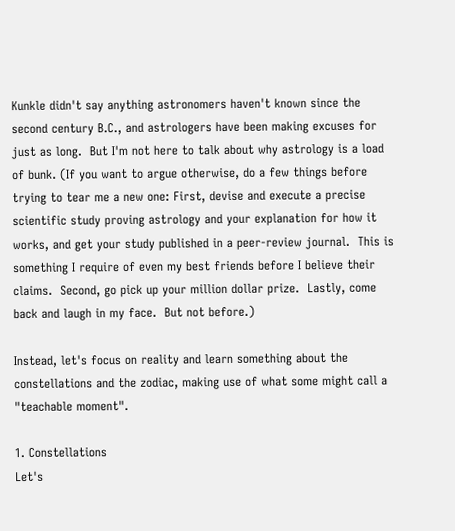Kunkle didn't say anything astronomers haven't known since the second century B.C., and astrologers have been making excuses for just as long.  But I'm not here to talk about why astrology is a load of bunk. (If you want to argue otherwise, do a few things before trying to tear me a new one: First, devise and execute a precise scientific study proving astrology and your explanation for how it works, and get your study published in a peer-review journal.  This is something I require of even my best friends before I believe their claims.  Second, go pick up your million dollar prize.  Lastly, come back and laugh in my face.  But not before.)

Instead, let's focus on reality and learn something about the constellations and the zodiac, making use of what some might call a "teachable moment".

1. Constellations
Let's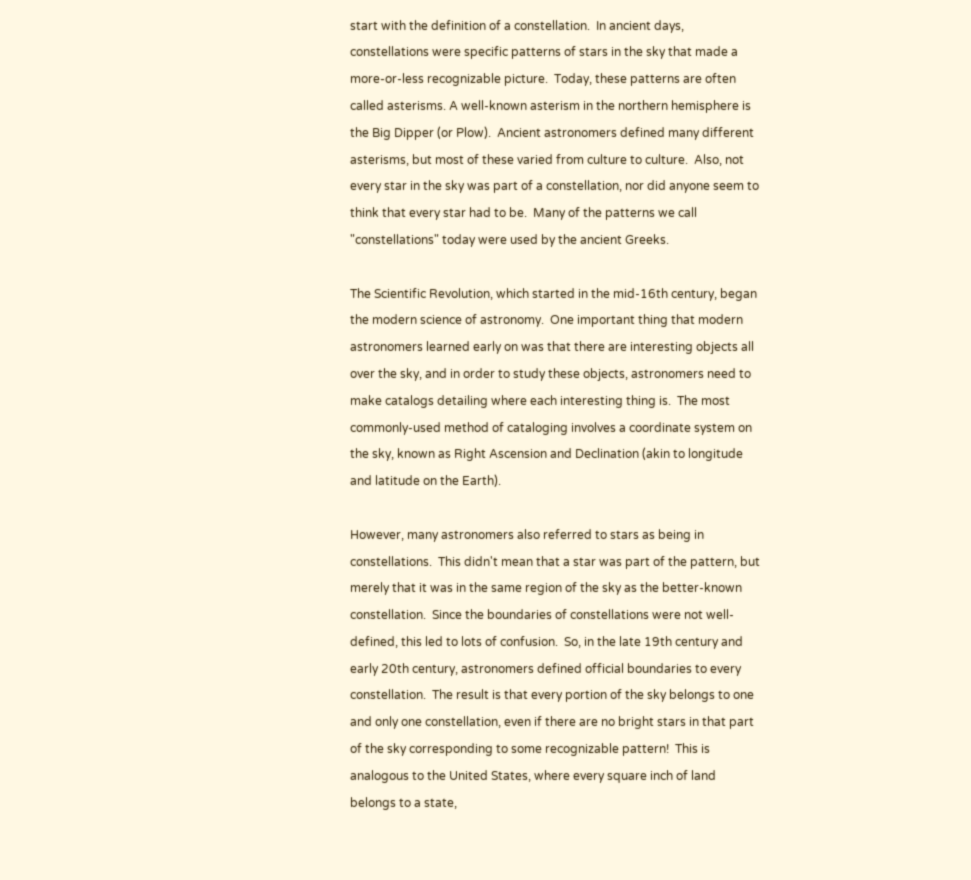start with the definition of a constellation.  In ancient days, constellations were specific patterns of stars in the sky that made a more-or-less recognizable picture.  Today, these patterns are often called asterisms. A well-known asterism in the northern hemisphere is the Big Dipper (or Plow).  Ancient astronomers defined many different asterisms, but most of these varied from culture to culture.  Also, not every star in the sky was part of a constellation, nor did anyone seem to think that every star had to be.  Many of the patterns we call "constellations" today were used by the ancient Greeks.

The Scientific Revolution, which started in the mid-16th century, began the modern science of astronomy.  One important thing that modern astronomers learned early on was that there are interesting objects all over the sky, and in order to study these objects, astronomers need to make catalogs detailing where each interesting thing is.  The most commonly-used method of cataloging involves a coordinate system on the sky, known as Right Ascension and Declination (akin to longitude and latitude on the Earth).

However, many astronomers also referred to stars as being in constellations.  This didn't mean that a star was part of the pattern, but merely that it was in the same region of the sky as the better-known constellation.  Since the boundaries of constellations were not well-defined, this led to lots of confusion.  So, in the late 19th century and early 20th century, astronomers defined official boundaries to every constellation.  The result is that every portion of the sky belongs to one and only one constellation, even if there are no bright stars in that part of the sky corresponding to some recognizable pattern!  This is analogous to the United States, where every square inch of land belongs to a state,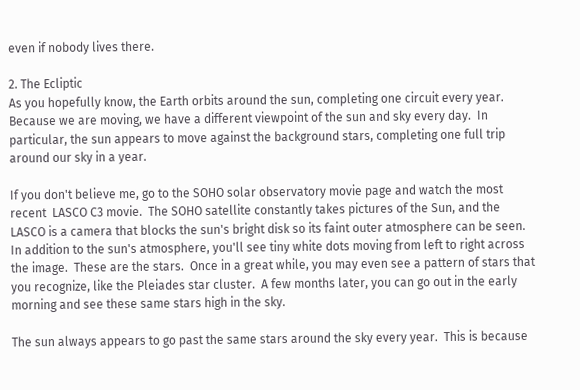even if nobody lives there.

2. The Ecliptic
As you hopefully know, the Earth orbits around the sun, completing one circuit every year.  Because we are moving, we have a different viewpoint of the sun and sky every day.  In particular, the sun appears to move against the background stars, completing one full trip around our sky in a year.

If you don't believe me, go to the SOHO solar observatory movie page and watch the most recent  LASCO C3 movie.  The SOHO satellite constantly takes pictures of the Sun, and the LASCO is a camera that blocks the sun's bright disk so its faint outer atmosphere can be seen.  In addition to the sun's atmosphere, you'll see tiny white dots moving from left to right across the image.  These are the stars.  Once in a great while, you may even see a pattern of stars that you recognize, like the Pleiades star cluster.  A few months later, you can go out in the early morning and see these same stars high in the sky.

The sun always appears to go past the same stars around the sky every year.  This is because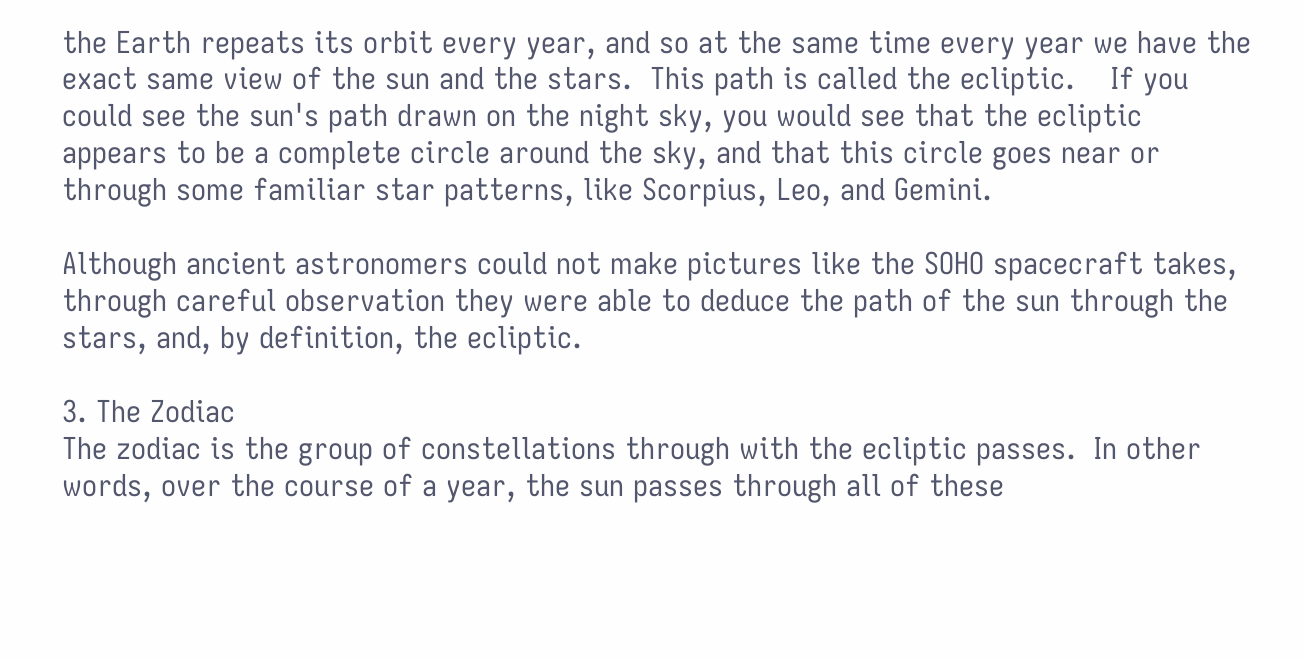the Earth repeats its orbit every year, and so at the same time every year we have the exact same view of the sun and the stars.  This path is called the ecliptic.    If you could see the sun's path drawn on the night sky, you would see that the ecliptic appears to be a complete circle around the sky, and that this circle goes near or through some familiar star patterns, like Scorpius, Leo, and Gemini.

Although ancient astronomers could not make pictures like the SOHO spacecraft takes, through careful observation they were able to deduce the path of the sun through the stars, and, by definition, the ecliptic.

3. The Zodiac
The zodiac is the group of constellations through with the ecliptic passes.  In other words, over the course of a year, the sun passes through all of these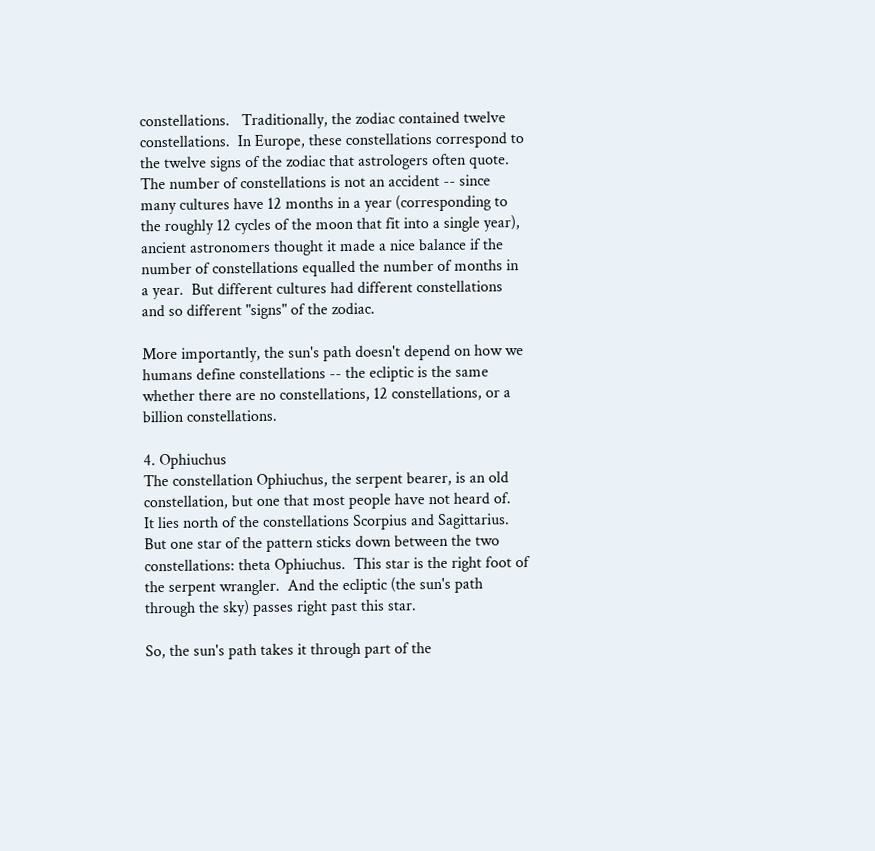constellations.   Traditionally, the zodiac contained twelve constellations.  In Europe, these constellations correspond to the twelve signs of the zodiac that astrologers often quote.  The number of constellations is not an accident -- since many cultures have 12 months in a year (corresponding to the roughly 12 cycles of the moon that fit into a single year), ancient astronomers thought it made a nice balance if the number of constellations equalled the number of months in a year.  But different cultures had different constellations and so different "signs" of the zodiac.

More importantly, the sun's path doesn't depend on how we humans define constellations -- the ecliptic is the same whether there are no constellations, 12 constellations, or a billion constellations.

4. Ophiuchus
The constellation Ophiuchus, the serpent bearer, is an old constellation, but one that most people have not heard of.  It lies north of the constellations Scorpius and Sagittarius.  But one star of the pattern sticks down between the two constellations: theta Ophiuchus.  This star is the right foot of the serpent wrangler.  And the ecliptic (the sun's path through the sky) passes right past this star.

So, the sun's path takes it through part of the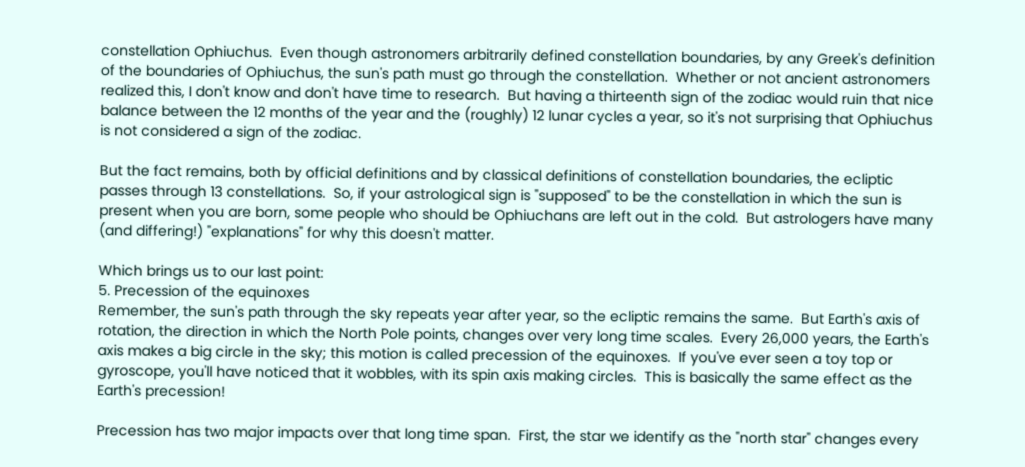constellation Ophiuchus.  Even though astronomers arbitrarily defined constellation boundaries, by any Greek's definition of the boundaries of Ophiuchus, the sun's path must go through the constellation.  Whether or not ancient astronomers realized this, I don't know and don't have time to research.  But having a thirteenth sign of the zodiac would ruin that nice balance between the 12 months of the year and the (roughly) 12 lunar cycles a year, so it's not surprising that Ophiuchus is not considered a sign of the zodiac.

But the fact remains, both by official definitions and by classical definitions of constellation boundaries, the ecliptic passes through 13 constellations.  So, if your astrological sign is "supposed" to be the constellation in which the sun is present when you are born, some people who should be Ophiuchans are left out in the cold.  But astrologers have many (and differing!) "explanations" for why this doesn't matter.

Which brings us to our last point:
5. Precession of the equinoxes
Remember, the sun's path through the sky repeats year after year, so the ecliptic remains the same.  But Earth's axis of rotation, the direction in which the North Pole points, changes over very long time scales.  Every 26,000 years, the Earth's axis makes a big circle in the sky; this motion is called precession of the equinoxes.  If you've ever seen a toy top or gyroscope, you'll have noticed that it wobbles, with its spin axis making circles.  This is basically the same effect as the Earth's precession!

Precession has two major impacts over that long time span.  First, the star we identify as the "north star" changes every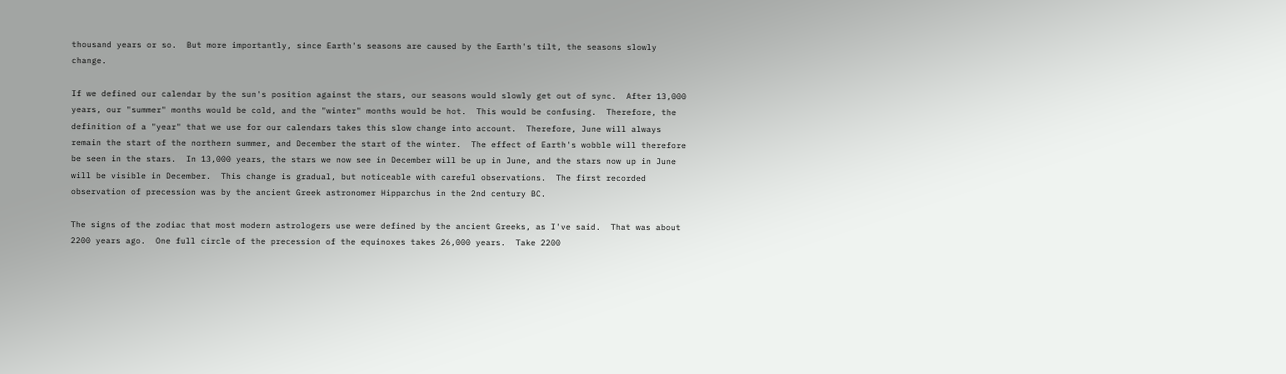thousand years or so.  But more importantly, since Earth's seasons are caused by the Earth's tilt, the seasons slowly change.

If we defined our calendar by the sun's position against the stars, our seasons would slowly get out of sync.  After 13,000 years, our "summer" months would be cold, and the "winter" months would be hot.  This would be confusing.  Therefore, the definition of a "year" that we use for our calendars takes this slow change into account.  Therefore, June will always remain the start of the northern summer, and December the start of the winter.  The effect of Earth's wobble will therefore be seen in the stars.  In 13,000 years, the stars we now see in December will be up in June, and the stars now up in June will be visible in December.  This change is gradual, but noticeable with careful observations.  The first recorded observation of precession was by the ancient Greek astronomer Hipparchus in the 2nd century BC.

The signs of the zodiac that most modern astrologers use were defined by the ancient Greeks, as I've said.  That was about 2200 years ago.  One full circle of the precession of the equinoxes takes 26,000 years.  Take 2200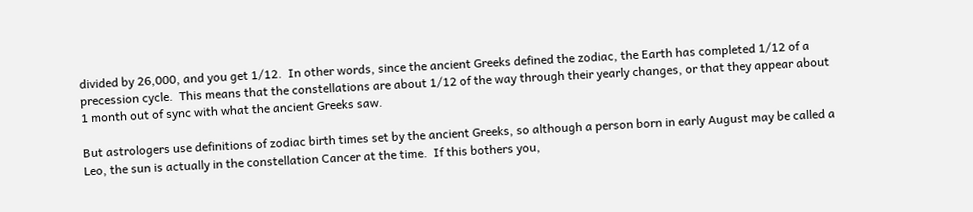divided by 26,000, and you get 1/12.  In other words, since the ancient Greeks defined the zodiac, the Earth has completed 1/12 of a precession cycle.  This means that the constellations are about 1/12 of the way through their yearly changes, or that they appear about 1 month out of sync with what the ancient Greeks saw.

But astrologers use definitions of zodiac birth times set by the ancient Greeks, so although a person born in early August may be called a Leo, the sun is actually in the constellation Cancer at the time.  If this bothers you,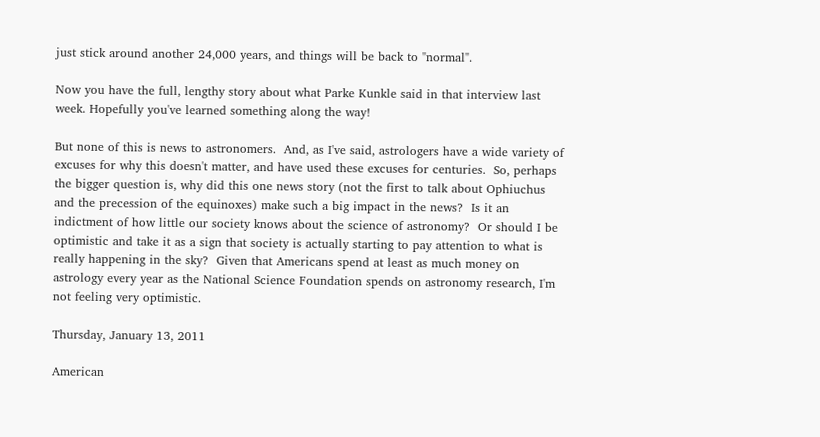just stick around another 24,000 years, and things will be back to "normal".

Now you have the full, lengthy story about what Parke Kunkle said in that interview last week. Hopefully you've learned something along the way!

But none of this is news to astronomers.  And, as I've said, astrologers have a wide variety of excuses for why this doesn't matter, and have used these excuses for centuries.  So, perhaps the bigger question is, why did this one news story (not the first to talk about Ophiuchus and the precession of the equinoxes) make such a big impact in the news?  Is it an indictment of how little our society knows about the science of astronomy?  Or should I be optimistic and take it as a sign that society is actually starting to pay attention to what is really happening in the sky?  Given that Americans spend at least as much money on astrology every year as the National Science Foundation spends on astronomy research, I'm not feeling very optimistic.

Thursday, January 13, 2011

American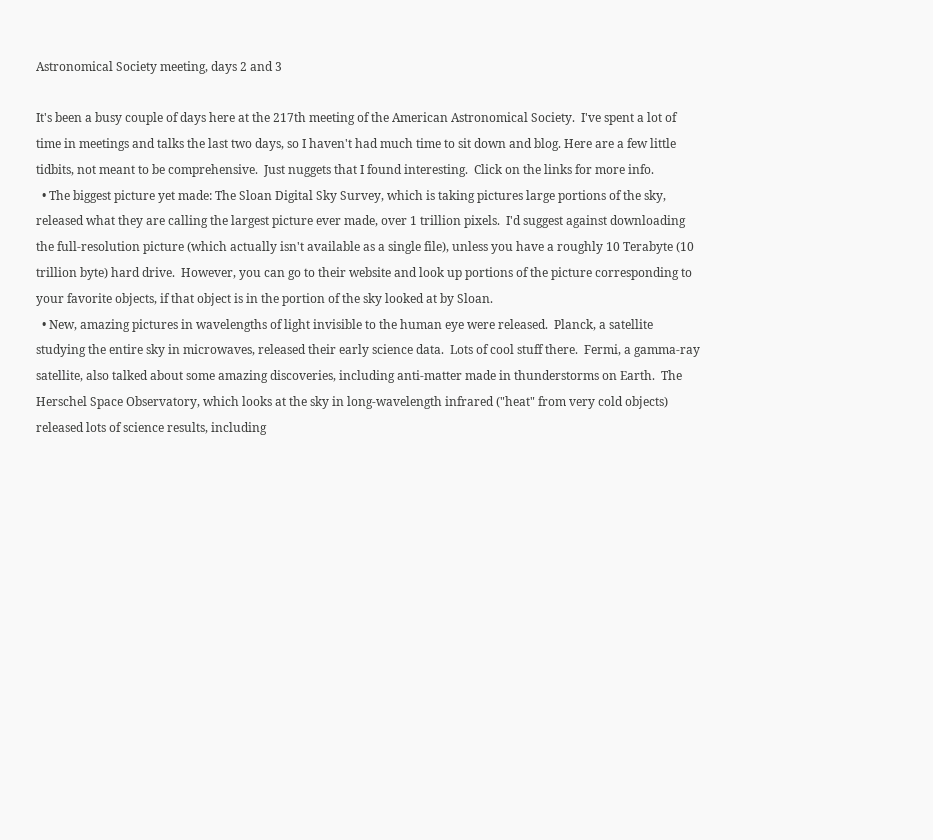Astronomical Society meeting, days 2 and 3

It's been a busy couple of days here at the 217th meeting of the American Astronomical Society.  I've spent a lot of time in meetings and talks the last two days, so I haven't had much time to sit down and blog. Here are a few little tidbits, not meant to be comprehensive.  Just nuggets that I found interesting.  Click on the links for more info.
  • The biggest picture yet made: The Sloan Digital Sky Survey, which is taking pictures large portions of the sky, released what they are calling the largest picture ever made, over 1 trillion pixels.  I'd suggest against downloading the full-resolution picture (which actually isn't available as a single file), unless you have a roughly 10 Terabyte (10 trillion byte) hard drive.  However, you can go to their website and look up portions of the picture corresponding to your favorite objects, if that object is in the portion of the sky looked at by Sloan.
  • New, amazing pictures in wavelengths of light invisible to the human eye were released.  Planck, a satellite studying the entire sky in microwaves, released their early science data.  Lots of cool stuff there.  Fermi, a gamma-ray satellite, also talked about some amazing discoveries, including anti-matter made in thunderstorms on Earth.  The Herschel Space Observatory, which looks at the sky in long-wavelength infrared ("heat" from very cold objects) released lots of science results, including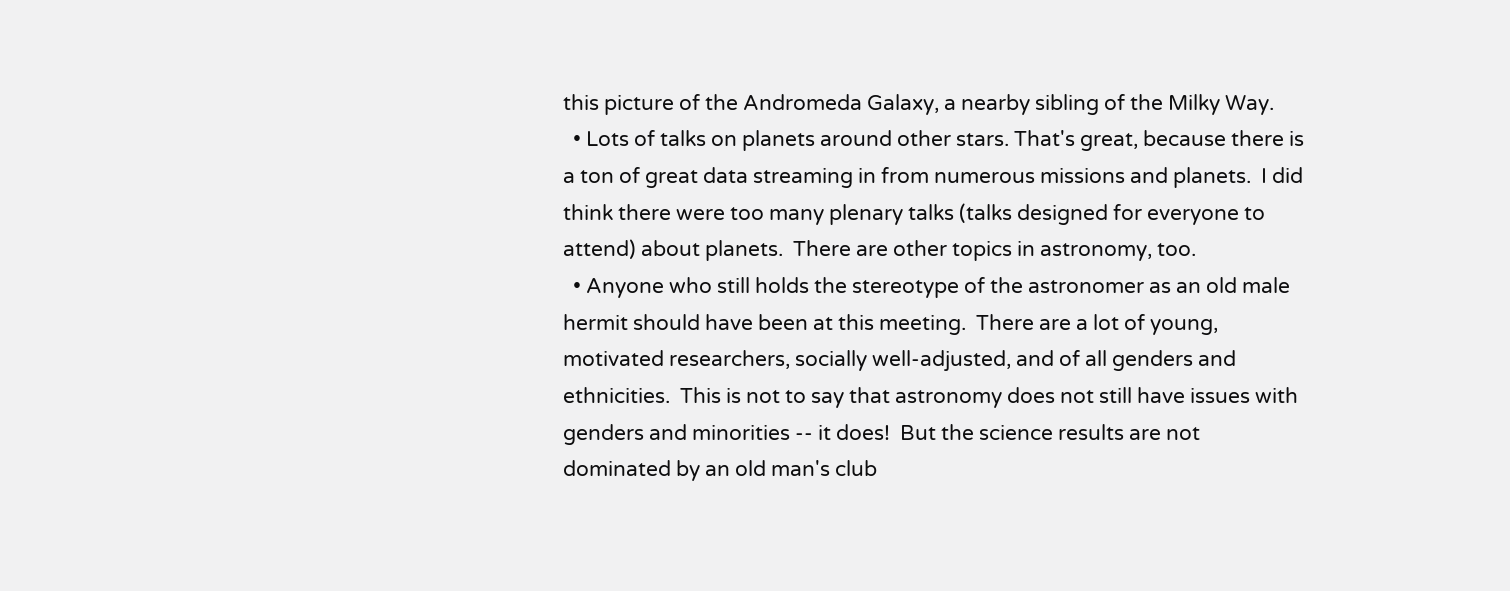this picture of the Andromeda Galaxy, a nearby sibling of the Milky Way.
  • Lots of talks on planets around other stars. That's great, because there is a ton of great data streaming in from numerous missions and planets.  I did think there were too many plenary talks (talks designed for everyone to attend) about planets.  There are other topics in astronomy, too.
  • Anyone who still holds the stereotype of the astronomer as an old male hermit should have been at this meeting.  There are a lot of young, motivated researchers, socially well-adjusted, and of all genders and ethnicities.  This is not to say that astronomy does not still have issues with genders and minorities -- it does!  But the science results are not dominated by an old man's club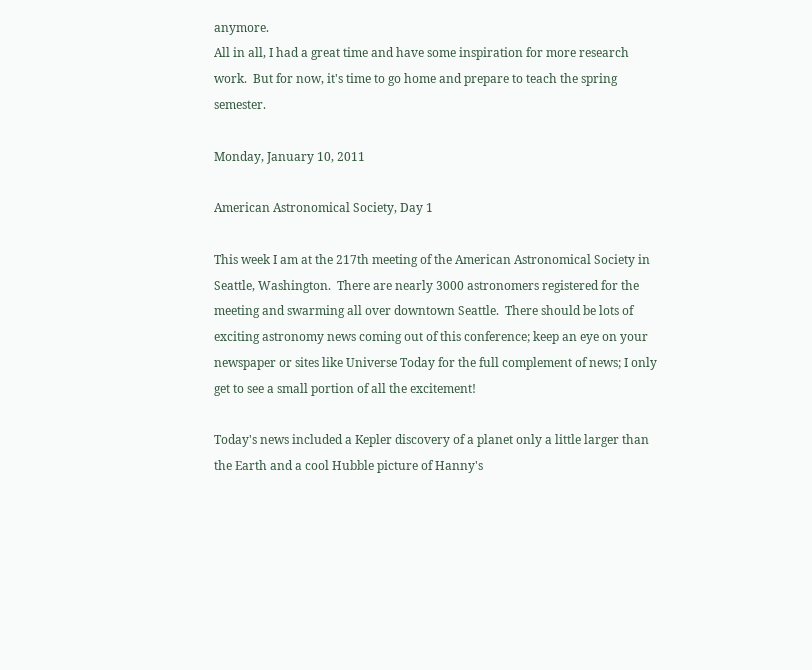anymore.
All in all, I had a great time and have some inspiration for more research work.  But for now, it's time to go home and prepare to teach the spring semester.

Monday, January 10, 2011

American Astronomical Society, Day 1

This week I am at the 217th meeting of the American Astronomical Society in Seattle, Washington.  There are nearly 3000 astronomers registered for the meeting and swarming all over downtown Seattle.  There should be lots of exciting astronomy news coming out of this conference; keep an eye on your newspaper or sites like Universe Today for the full complement of news; I only get to see a small portion of all the excitement!

Today's news included a Kepler discovery of a planet only a little larger than the Earth and a cool Hubble picture of Hanny's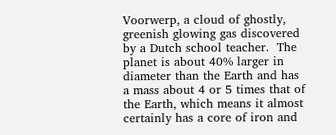Voorwerp, a cloud of ghostly, greenish glowing gas discovered by a Dutch school teacher.  The planet is about 40% larger in diameter than the Earth and has a mass about 4 or 5 times that of the Earth, which means it almost certainly has a core of iron and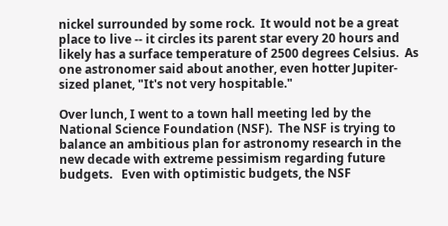nickel surrounded by some rock.  It would not be a great place to live -- it circles its parent star every 20 hours and likely has a surface temperature of 2500 degrees Celsius.  As one astronomer said about another, even hotter Jupiter-sized planet, "It's not very hospitable."

Over lunch, I went to a town hall meeting led by the National Science Foundation (NSF).  The NSF is trying to balance an ambitious plan for astronomy research in the new decade with extreme pessimism regarding future budgets.   Even with optimistic budgets, the NSF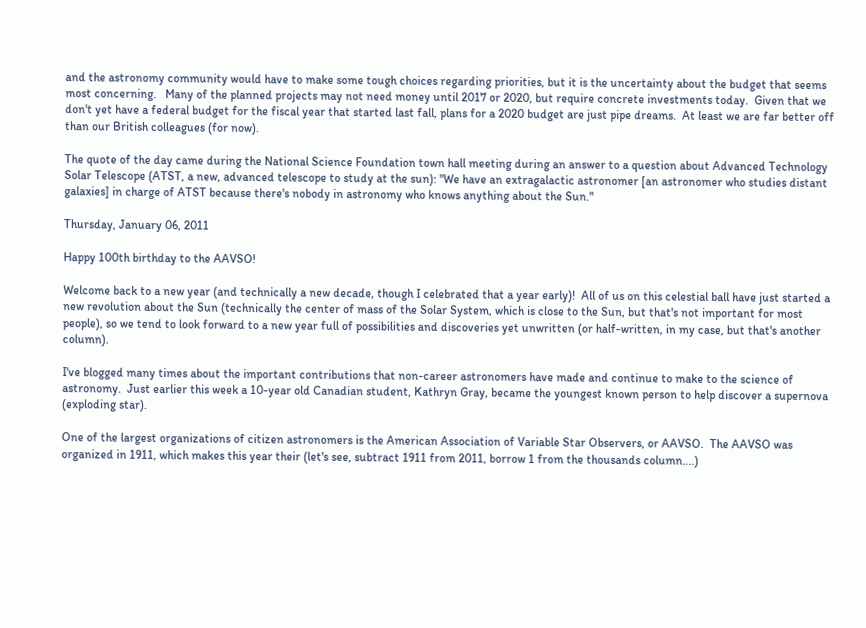and the astronomy community would have to make some tough choices regarding priorities, but it is the uncertainty about the budget that seems most concerning.   Many of the planned projects may not need money until 2017 or 2020, but require concrete investments today.  Given that we don't yet have a federal budget for the fiscal year that started last fall, plans for a 2020 budget are just pipe dreams.  At least we are far better off than our British colleagues (for now).

The quote of the day came during the National Science Foundation town hall meeting during an answer to a question about Advanced Technology Solar Telescope (ATST, a new, advanced telescope to study at the sun): "We have an extragalactic astronomer [an astronomer who studies distant galaxies] in charge of ATST because there's nobody in astronomy who knows anything about the Sun."

Thursday, January 06, 2011

Happy 100th birthday to the AAVSO!

Welcome back to a new year (and technically a new decade, though I celebrated that a year early)!  All of us on this celestial ball have just started a new revolution about the Sun (technically the center of mass of the Solar System, which is close to the Sun, but that's not important for most people), so we tend to look forward to a new year full of possibilities and discoveries yet unwritten (or half-written, in my case, but that's another column).

I've blogged many times about the important contributions that non-career astronomers have made and continue to make to the science of astronomy.  Just earlier this week a 10-year old Canadian student, Kathryn Gray, became the youngest known person to help discover a supernova (exploding star).

One of the largest organizations of citizen astronomers is the American Association of Variable Star Observers, or AAVSO.  The AAVSO was organized in 1911, which makes this year their (let's see, subtract 1911 from 2011, borrow 1 from the thousands column....)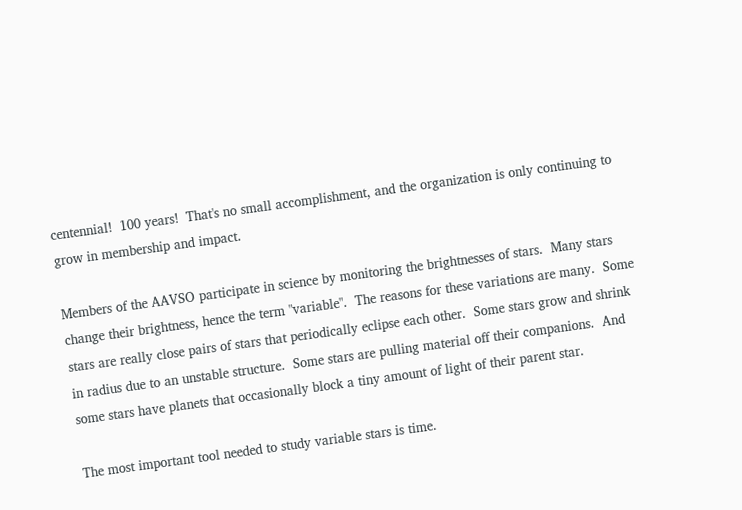centennial!  100 years!  That's no small accomplishment, and the organization is only continuing to grow in membership and impact.

Members of the AAVSO participate in science by monitoring the brightnesses of stars.  Many stars change their brightness, hence the term "variable".  The reasons for these variations are many.  Some stars are really close pairs of stars that periodically eclipse each other.  Some stars grow and shrink in radius due to an unstable structure.  Some stars are pulling material off their companions.  And some stars have planets that occasionally block a tiny amount of light of their parent star.

The most important tool needed to study variable stars is time.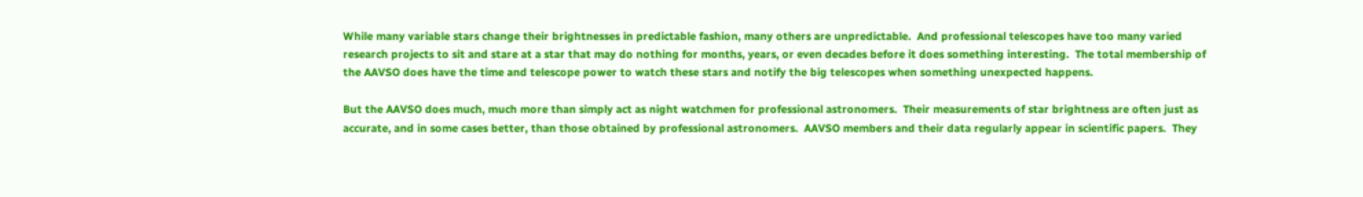While many variable stars change their brightnesses in predictable fashion, many others are unpredictable.  And professional telescopes have too many varied research projects to sit and stare at a star that may do nothing for months, years, or even decades before it does something interesting.  The total membership of the AAVSO does have the time and telescope power to watch these stars and notify the big telescopes when something unexpected happens.

But the AAVSO does much, much more than simply act as night watchmen for professional astronomers.  Their measurements of star brightness are often just as accurate, and in some cases better, than those obtained by professional astronomers.  AAVSO members and their data regularly appear in scientific papers.  They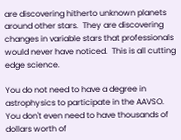are discovering hitherto unknown planets around other stars.  They are discovering changes in variable stars that professionals would never have noticed.  This is all cutting edge science.

You do not need to have a degree in astrophysics to participate in the AAVSO.  You don't even need to have thousands of dollars worth of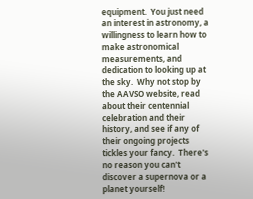equipment.  You just need an interest in astronomy, a willingness to learn how to make astronomical measurements, and dedication to looking up at the sky.  Why not stop by the AAVSO website, read about their centennial celebration and their history, and see if any of their ongoing projects tickles your fancy.  There's no reason you can't discover a supernova or a planet yourself!